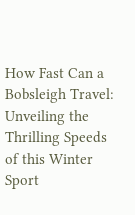How Fast Can a Bobsleigh Travel: Unveiling the Thrilling Speeds of this Winter Sport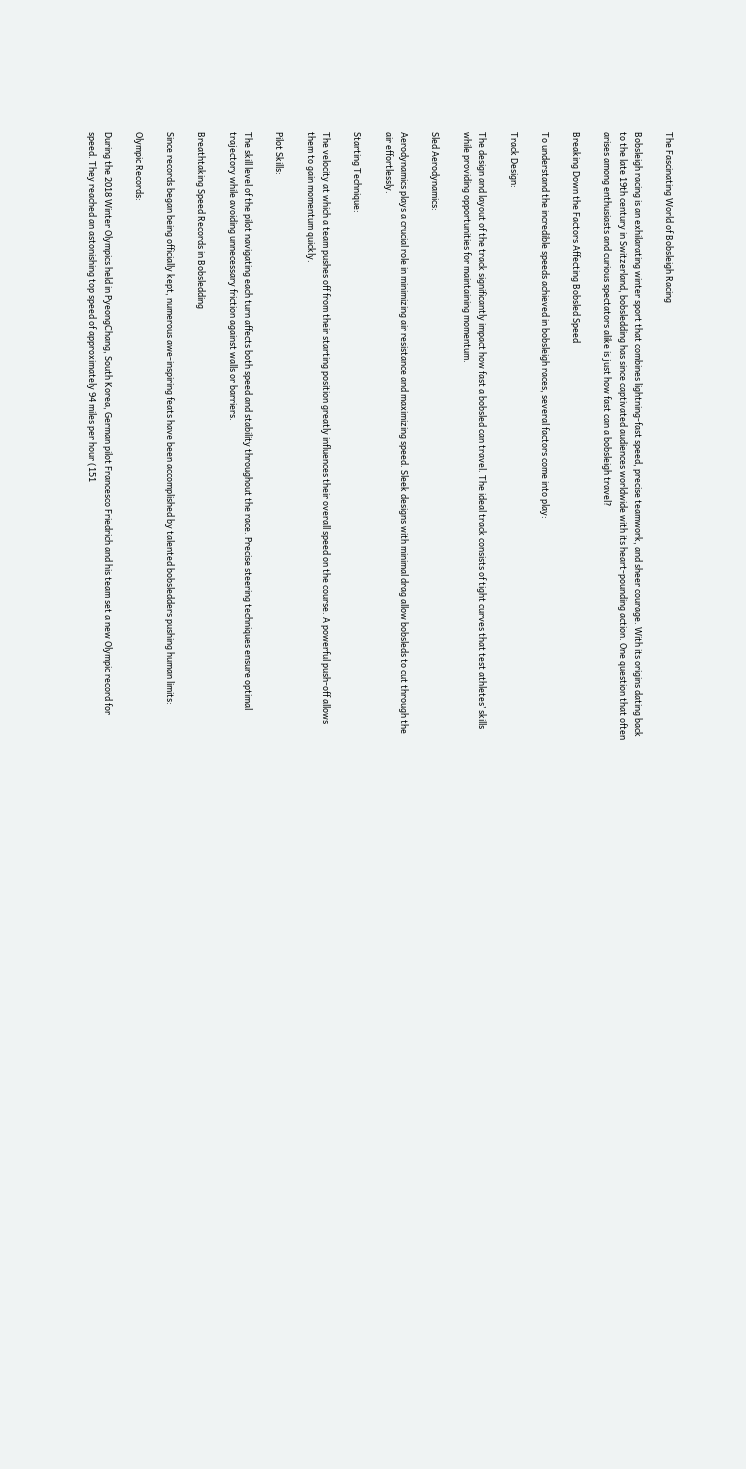The Fascinating World of Bobsleigh Racing

Bobsleigh racing is an exhilarating winter sport that combines lightning-fast speed, precise teamwork, and sheer courage. With its origins dating back to the late 19th century in Switzerland, bobsledding has since captivated audiences worldwide with its heart-pounding action. One question that often arises among enthusiasts and curious spectators alike is just how fast can a bobsleigh travel?

Breaking Down the Factors Affecting Bobsled Speed

To understand the incredible speeds achieved in bobsleigh races, several factors come into play:

Track Design:

The design and layout of the track significantly impact how fast a bobsled can travel. The ideal track consists of tight curves that test athletes’ skills while providing opportunities for maintaining momentum.

Sled Aerodynamics:

Aerodynamics plays a crucial role in minimizing air resistance and maximizing speed. Sleek designs with minimal drag allow bobsleds to cut through the air effortlessly.

Starting Technique:

The velocity at which a team pushes off from their starting position greatly influences their overall speed on the course. A powerful push-off allows them to gain momentum quickly.

Pilot Skills:

The skill level of the pilot navigating each turn affects both speed and stability throughout the race. Precise steering techniques ensure optimal trajectory while avoiding unnecessary friction against walls or barriers.

Breathtaking Speed Records in Bobsledding

Since records began being officially kept, numerous awe-inspiring feats have been accomplished by talented bobsledders pushing human limits:

Olympic Records:

During the 2018 Winter Olympics held in PyeongChang, South Korea, German pilot Francesco Friedrich and his team set a new Olympic record for speed. They reached an astonishing top speed of approximately 94 miles per hour (151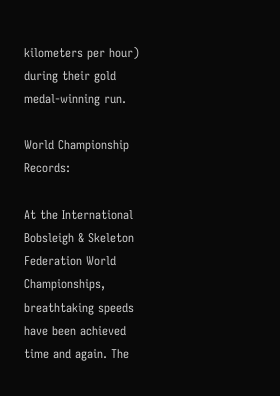kilometers per hour) during their gold medal-winning run.

World Championship Records:

At the International Bobsleigh & Skeleton Federation World Championships, breathtaking speeds have been achieved time and again. The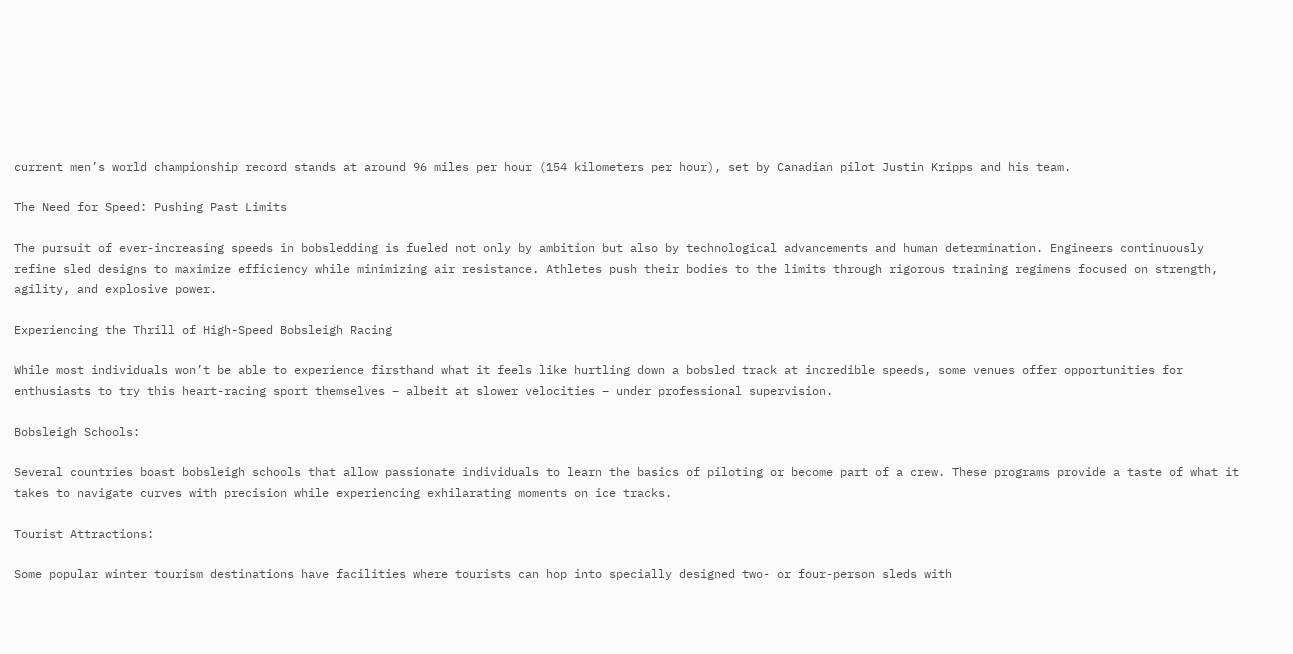current men’s world championship record stands at around 96 miles per hour (154 kilometers per hour), set by Canadian pilot Justin Kripps and his team.

The Need for Speed: Pushing Past Limits

The pursuit of ever-increasing speeds in bobsledding is fueled not only by ambition but also by technological advancements and human determination. Engineers continuously refine sled designs to maximize efficiency while minimizing air resistance. Athletes push their bodies to the limits through rigorous training regimens focused on strength, agility, and explosive power.

Experiencing the Thrill of High-Speed Bobsleigh Racing

While most individuals won’t be able to experience firsthand what it feels like hurtling down a bobsled track at incredible speeds, some venues offer opportunities for enthusiasts to try this heart-racing sport themselves – albeit at slower velocities – under professional supervision.

Bobsleigh Schools:

Several countries boast bobsleigh schools that allow passionate individuals to learn the basics of piloting or become part of a crew. These programs provide a taste of what it takes to navigate curves with precision while experiencing exhilarating moments on ice tracks.

Tourist Attractions:

Some popular winter tourism destinations have facilities where tourists can hop into specially designed two- or four-person sleds with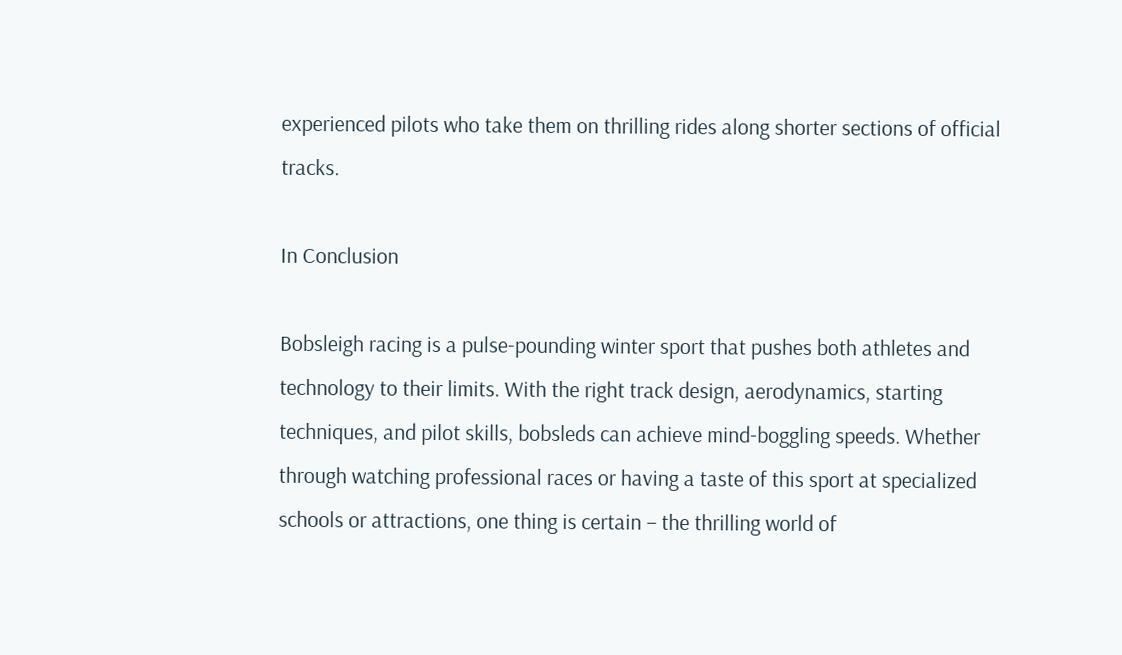experienced pilots who take them on thrilling rides along shorter sections of official tracks.

In Conclusion

Bobsleigh racing is a pulse-pounding winter sport that pushes both athletes and technology to their limits. With the right track design, aerodynamics, starting techniques, and pilot skills, bobsleds can achieve mind-boggling speeds. Whether through watching professional races or having a taste of this sport at specialized schools or attractions, one thing is certain – the thrilling world of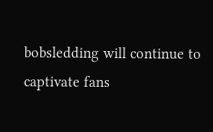bobsledding will continue to captivate fans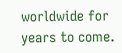worldwide for years to come.